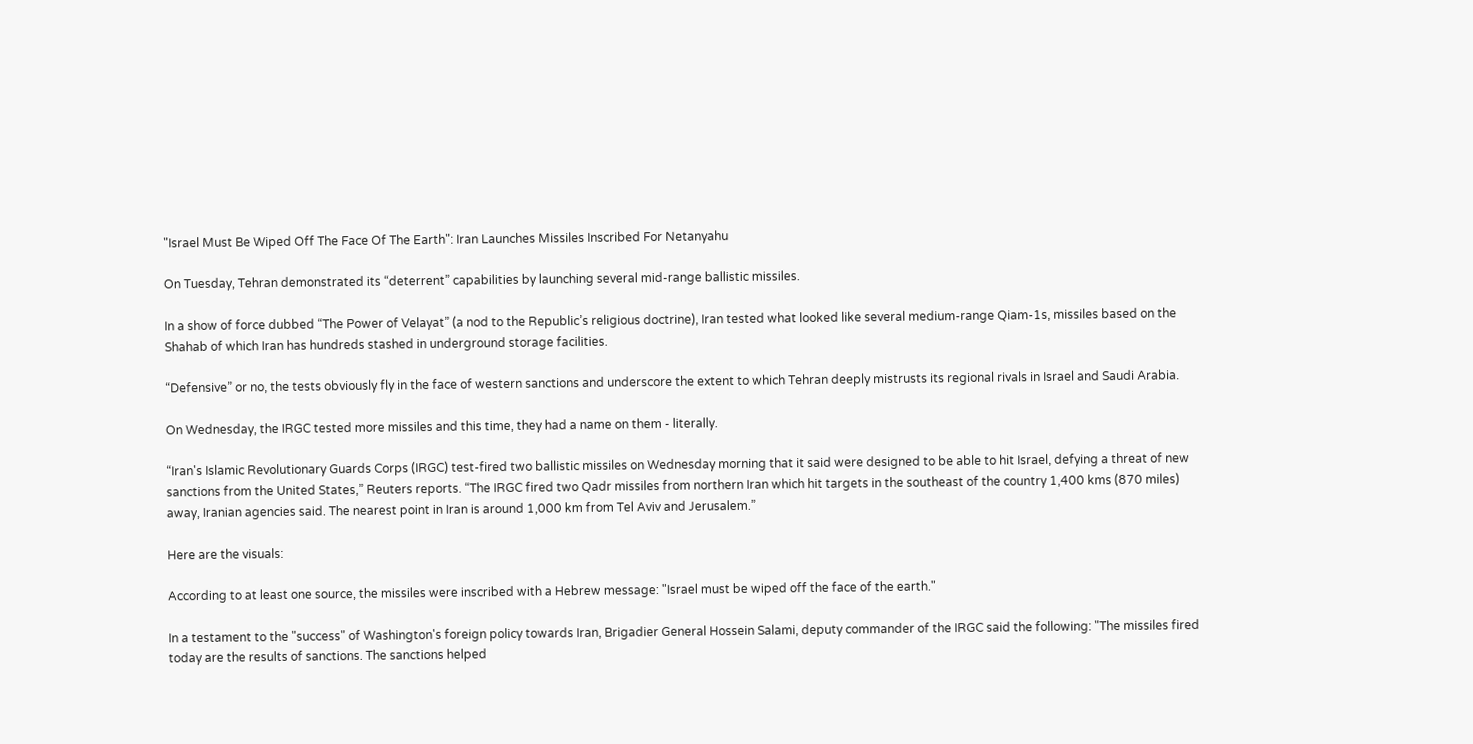"Israel Must Be Wiped Off The Face Of The Earth": Iran Launches Missiles Inscribed For Netanyahu

On Tuesday, Tehran demonstrated its “deterrent” capabilities by launching several mid-range ballistic missiles.

In a show of force dubbed “The Power of Velayat” (a nod to the Republic’s religious doctrine), Iran tested what looked like several medium-range Qiam-1s, missiles based on the Shahab of which Iran has hundreds stashed in underground storage facilities.

“Defensive” or no, the tests obviously fly in the face of western sanctions and underscore the extent to which Tehran deeply mistrusts its regional rivals in Israel and Saudi Arabia.

On Wednesday, the IRGC tested more missiles and this time, they had a name on them - literally.

“Iran's Islamic Revolutionary Guards Corps (IRGC) test-fired two ballistic missiles on Wednesday morning that it said were designed to be able to hit Israel, defying a threat of new sanctions from the United States,” Reuters reports. “The IRGC fired two Qadr missiles from northern Iran which hit targets in the southeast of the country 1,400 kms (870 miles) away, Iranian agencies said. The nearest point in Iran is around 1,000 km from Tel Aviv and Jerusalem.”

Here are the visuals:

According to at least one source, the missiles were inscribed with a Hebrew message: "Israel must be wiped off the face of the earth."

In a testament to the "success" of Washington's foreign policy towards Iran, Brigadier General Hossein Salami, deputy commander of the IRGC said the following: "The missiles fired today are the results of sanctions. The sanctions helped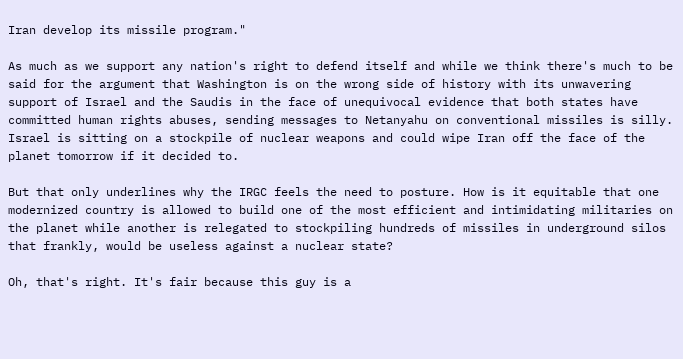Iran develop its missile program."

As much as we support any nation's right to defend itself and while we think there's much to be said for the argument that Washington is on the wrong side of history with its unwavering support of Israel and the Saudis in the face of unequivocal evidence that both states have committed human rights abuses, sending messages to Netanyahu on conventional missiles is silly. Israel is sitting on a stockpile of nuclear weapons and could wipe Iran off the face of the planet tomorrow if it decided to.

But that only underlines why the IRGC feels the need to posture. How is it equitable that one modernized country is allowed to build one of the most efficient and intimidating militaries on the planet while another is relegated to stockpiling hundreds of missiles in underground silos that frankly, would be useless against a nuclear state?

Oh, that's right. It's fair because this guy is a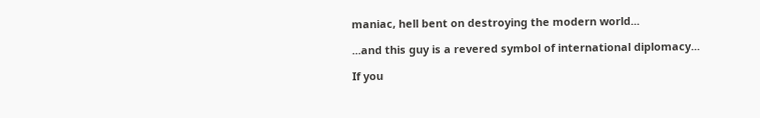maniac, hell bent on destroying the modern world...

...and this guy is a revered symbol of international diplomacy...

If you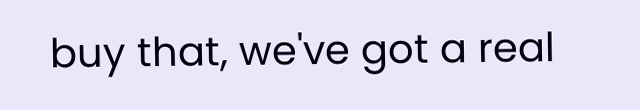buy that, we've got a real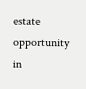estate opportunity in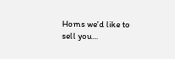Homs we'd like to sell you...